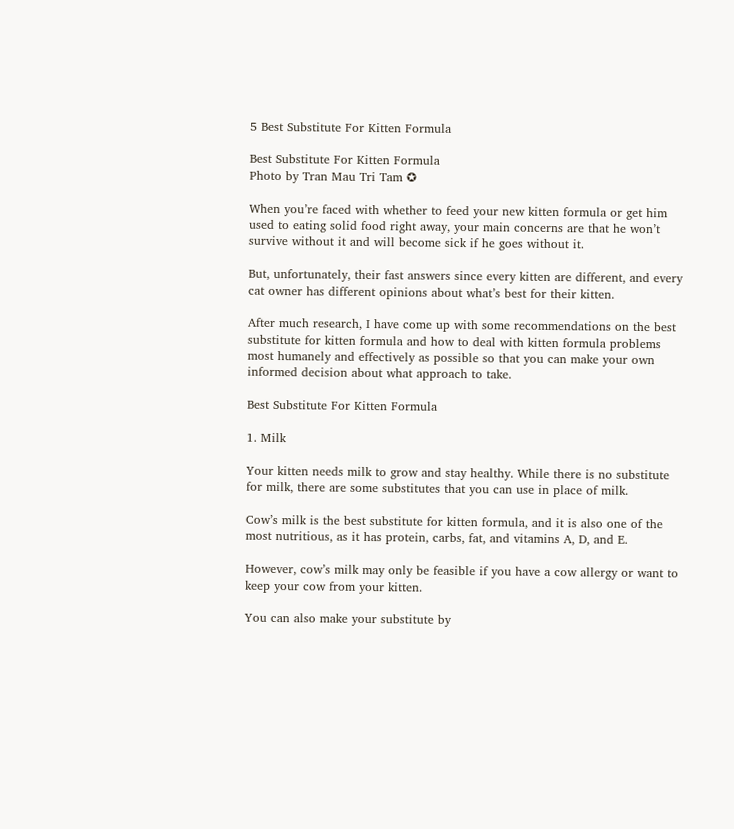5 Best Substitute For Kitten Formula

Best Substitute For Kitten Formula
Photo by Tran Mau Tri Tam ✪

When you’re faced with whether to feed your new kitten formula or get him used to eating solid food right away, your main concerns are that he won’t survive without it and will become sick if he goes without it.

But, unfortunately, their fast answers since every kitten are different, and every cat owner has different opinions about what’s best for their kitten.

After much research, I have come up with some recommendations on the best substitute for kitten formula and how to deal with kitten formula problems most humanely and effectively as possible so that you can make your own informed decision about what approach to take.

Best Substitute For Kitten Formula

1. Milk

Your kitten needs milk to grow and stay healthy. While there is no substitute for milk, there are some substitutes that you can use in place of milk.

Cow’s milk is the best substitute for kitten formula, and it is also one of the most nutritious, as it has protein, carbs, fat, and vitamins A, D, and E.

However, cow’s milk may only be feasible if you have a cow allergy or want to keep your cow from your kitten.

You can also make your substitute by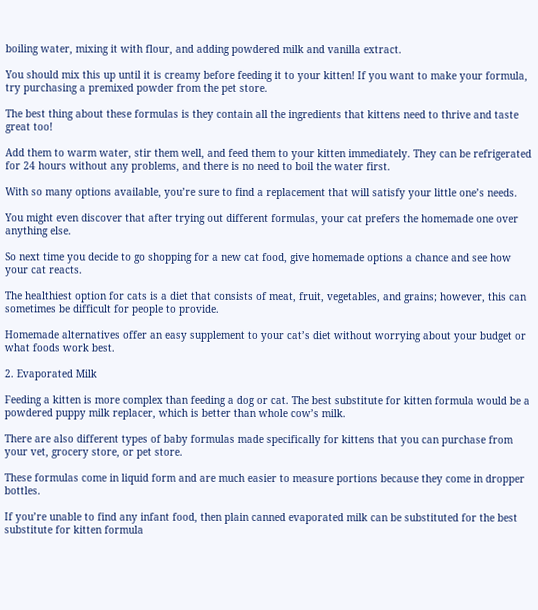boiling water, mixing it with flour, and adding powdered milk and vanilla extract.

You should mix this up until it is creamy before feeding it to your kitten! If you want to make your formula, try purchasing a premixed powder from the pet store.

The best thing about these formulas is they contain all the ingredients that kittens need to thrive and taste great too!

Add them to warm water, stir them well, and feed them to your kitten immediately. They can be refrigerated for 24 hours without any problems, and there is no need to boil the water first.

With so many options available, you’re sure to find a replacement that will satisfy your little one’s needs.

You might even discover that after trying out different formulas, your cat prefers the homemade one over anything else.

So next time you decide to go shopping for a new cat food, give homemade options a chance and see how your cat reacts.

The healthiest option for cats is a diet that consists of meat, fruit, vegetables, and grains; however, this can sometimes be difficult for people to provide.

Homemade alternatives offer an easy supplement to your cat’s diet without worrying about your budget or what foods work best.

2. Evaporated Milk

Feeding a kitten is more complex than feeding a dog or cat. The best substitute for kitten formula would be a powdered puppy milk replacer, which is better than whole cow’s milk.

There are also different types of baby formulas made specifically for kittens that you can purchase from your vet, grocery store, or pet store.

These formulas come in liquid form and are much easier to measure portions because they come in dropper bottles.

If you’re unable to find any infant food, then plain canned evaporated milk can be substituted for the best substitute for kitten formula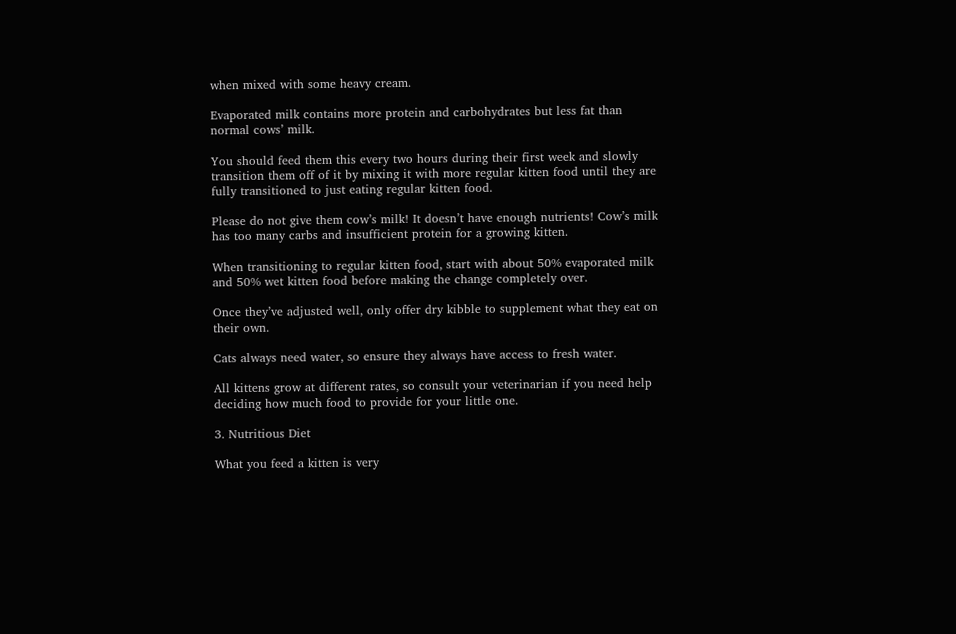when mixed with some heavy cream.

Evaporated milk contains more protein and carbohydrates but less fat than normal cows’ milk.

You should feed them this every two hours during their first week and slowly transition them off of it by mixing it with more regular kitten food until they are fully transitioned to just eating regular kitten food.

Please do not give them cow’s milk! It doesn’t have enough nutrients! Cow’s milk has too many carbs and insufficient protein for a growing kitten.

When transitioning to regular kitten food, start with about 50% evaporated milk and 50% wet kitten food before making the change completely over.

Once they’ve adjusted well, only offer dry kibble to supplement what they eat on their own.

Cats always need water, so ensure they always have access to fresh water.

All kittens grow at different rates, so consult your veterinarian if you need help deciding how much food to provide for your little one.

3. Nutritious Diet

What you feed a kitten is very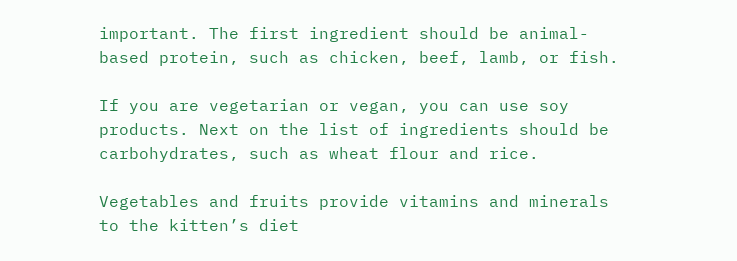important. The first ingredient should be animal-based protein, such as chicken, beef, lamb, or fish.

If you are vegetarian or vegan, you can use soy products. Next on the list of ingredients should be carbohydrates, such as wheat flour and rice.

Vegetables and fruits provide vitamins and minerals to the kitten’s diet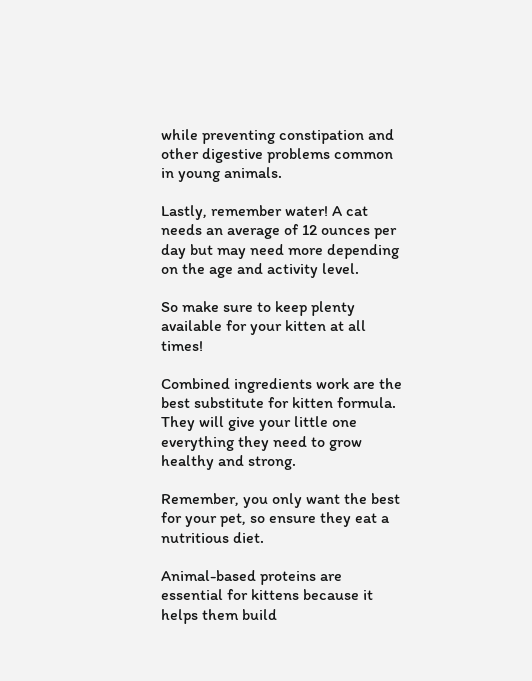while preventing constipation and other digestive problems common in young animals.

Lastly, remember water! A cat needs an average of 12 ounces per day but may need more depending on the age and activity level.

So make sure to keep plenty available for your kitten at all times!

Combined ingredients work are the best substitute for kitten formula. They will give your little one everything they need to grow healthy and strong.

Remember, you only want the best for your pet, so ensure they eat a nutritious diet.

Animal-based proteins are essential for kittens because it helps them build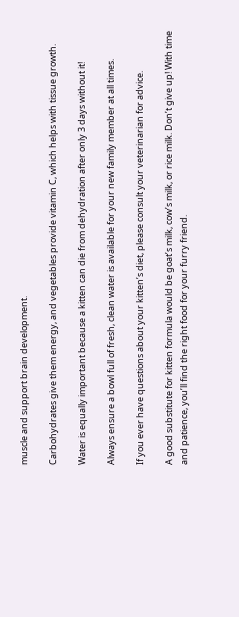muscle and support brain development.

Carbohydrates give them energy, and vegetables provide vitamin C, which helps with tissue growth.

Water is equally important because a kitten can die from dehydration after only 3 days without it!

Always ensure a bowl full of fresh, clean water is available for your new family member at all times.

If you ever have questions about your kitten’s diet, please consult your veterinarian for advice.

A good substitute for kitten formula would be goat’s milk, cow’s milk, or rice milk. Don’t give up! With time and patience, you’ll find the right food for your furry friend.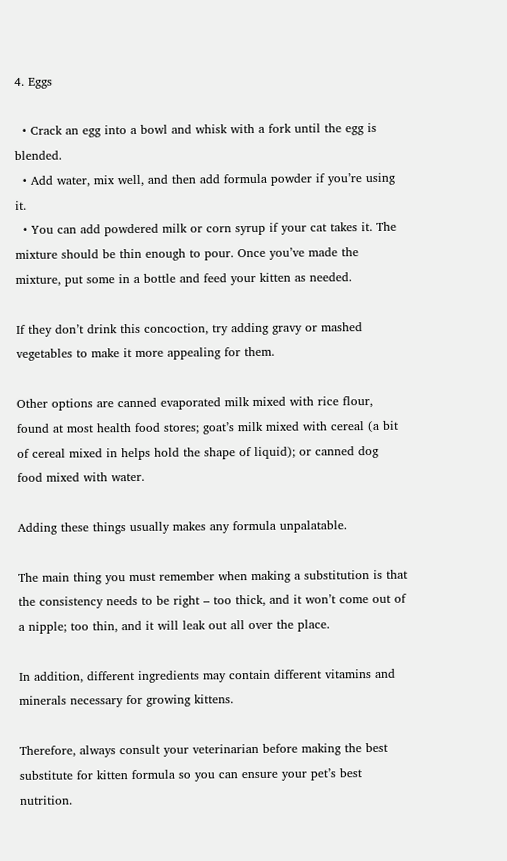4. Eggs

  • Crack an egg into a bowl and whisk with a fork until the egg is blended.
  • Add water, mix well, and then add formula powder if you’re using it.
  • You can add powdered milk or corn syrup if your cat takes it. The mixture should be thin enough to pour. Once you’ve made the mixture, put some in a bottle and feed your kitten as needed.

If they don’t drink this concoction, try adding gravy or mashed vegetables to make it more appealing for them.

Other options are canned evaporated milk mixed with rice flour, found at most health food stores; goat’s milk mixed with cereal (a bit of cereal mixed in helps hold the shape of liquid); or canned dog food mixed with water.

Adding these things usually makes any formula unpalatable.

The main thing you must remember when making a substitution is that the consistency needs to be right – too thick, and it won’t come out of a nipple; too thin, and it will leak out all over the place.

In addition, different ingredients may contain different vitamins and minerals necessary for growing kittens.

Therefore, always consult your veterinarian before making the best substitute for kitten formula so you can ensure your pet’s best nutrition.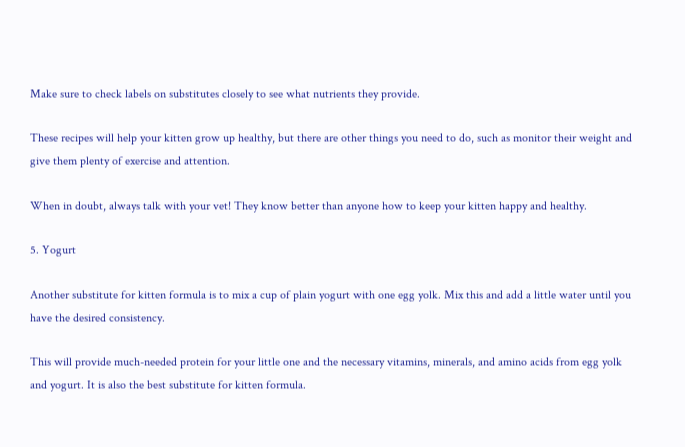Make sure to check labels on substitutes closely to see what nutrients they provide.

These recipes will help your kitten grow up healthy, but there are other things you need to do, such as monitor their weight and give them plenty of exercise and attention.

When in doubt, always talk with your vet! They know better than anyone how to keep your kitten happy and healthy.

5. Yogurt

Another substitute for kitten formula is to mix a cup of plain yogurt with one egg yolk. Mix this and add a little water until you have the desired consistency.

This will provide much-needed protein for your little one and the necessary vitamins, minerals, and amino acids from egg yolk and yogurt. It is also the best substitute for kitten formula.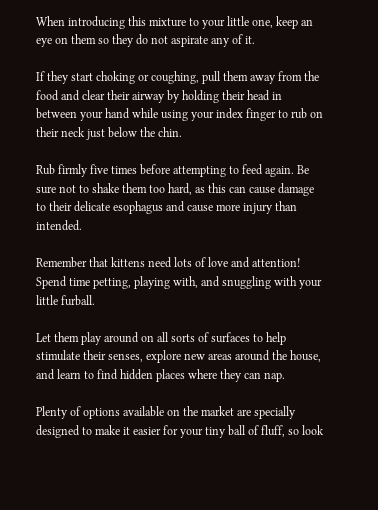When introducing this mixture to your little one, keep an eye on them so they do not aspirate any of it.

If they start choking or coughing, pull them away from the food and clear their airway by holding their head in between your hand while using your index finger to rub on their neck just below the chin.

Rub firmly five times before attempting to feed again. Be sure not to shake them too hard, as this can cause damage to their delicate esophagus and cause more injury than intended.

Remember that kittens need lots of love and attention! Spend time petting, playing with, and snuggling with your little furball.

Let them play around on all sorts of surfaces to help stimulate their senses, explore new areas around the house, and learn to find hidden places where they can nap.

Plenty of options available on the market are specially designed to make it easier for your tiny ball of fluff, so look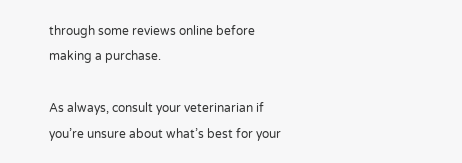through some reviews online before making a purchase.

As always, consult your veterinarian if you’re unsure about what’s best for your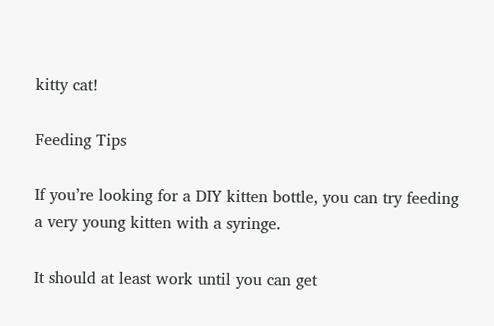kitty cat!

Feeding Tips

If you’re looking for a DIY kitten bottle, you can try feeding a very young kitten with a syringe.

It should at least work until you can get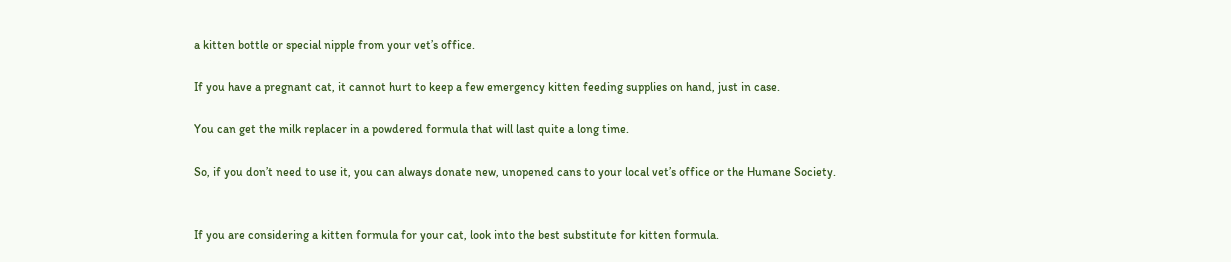a kitten bottle or special nipple from your vet’s office.

If you have a pregnant cat, it cannot hurt to keep a few emergency kitten feeding supplies on hand, just in case.

You can get the milk replacer in a powdered formula that will last quite a long time.

So, if you don’t need to use it, you can always donate new, unopened cans to your local vet’s office or the Humane Society.


If you are considering a kitten formula for your cat, look into the best substitute for kitten formula.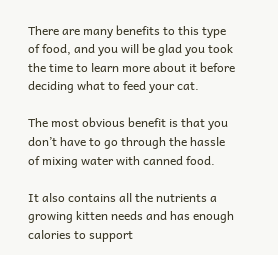There are many benefits to this type of food, and you will be glad you took the time to learn more about it before deciding what to feed your cat.

The most obvious benefit is that you don’t have to go through the hassle of mixing water with canned food.

It also contains all the nutrients a growing kitten needs and has enough calories to support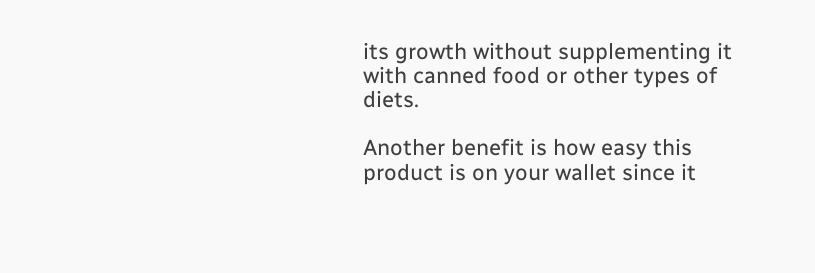its growth without supplementing it with canned food or other types of diets.

Another benefit is how easy this product is on your wallet since it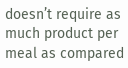doesn’t require as much product per meal as compared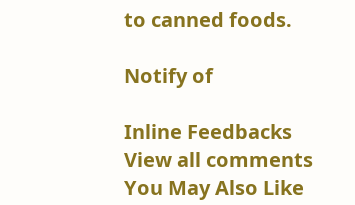to canned foods.

Notify of

Inline Feedbacks
View all comments
You May Also Like